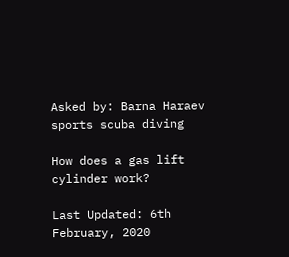Asked by: Barna Haraev
sports scuba diving

How does a gas lift cylinder work?

Last Updated: 6th February, 2020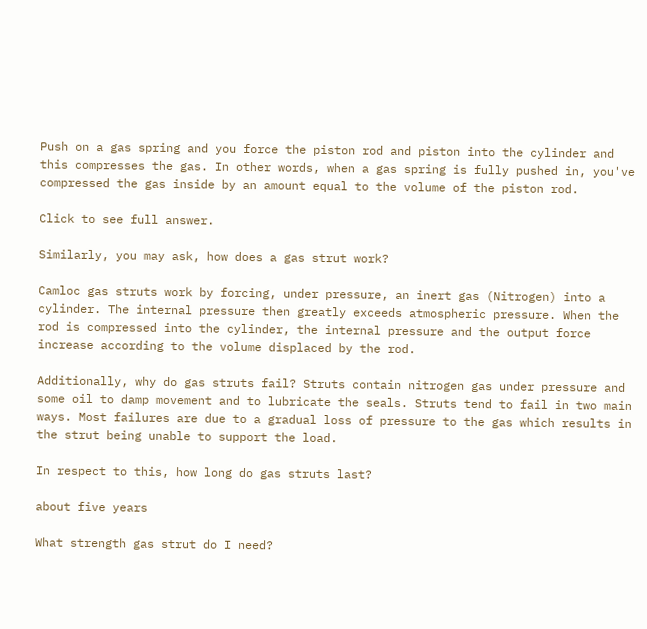Push on a gas spring and you force the piston rod and piston into the cylinder and this compresses the gas. In other words, when a gas spring is fully pushed in, you've compressed the gas inside by an amount equal to the volume of the piston rod.

Click to see full answer.

Similarly, you may ask, how does a gas strut work?

Camloc gas struts work by forcing, under pressure, an inert gas (Nitrogen) into a cylinder. The internal pressure then greatly exceeds atmospheric pressure. When the rod is compressed into the cylinder, the internal pressure and the output force increase according to the volume displaced by the rod.

Additionally, why do gas struts fail? Struts contain nitrogen gas under pressure and some oil to damp movement and to lubricate the seals. Struts tend to fail in two main ways. Most failures are due to a gradual loss of pressure to the gas which results in the strut being unable to support the load.

In respect to this, how long do gas struts last?

about five years

What strength gas strut do I need?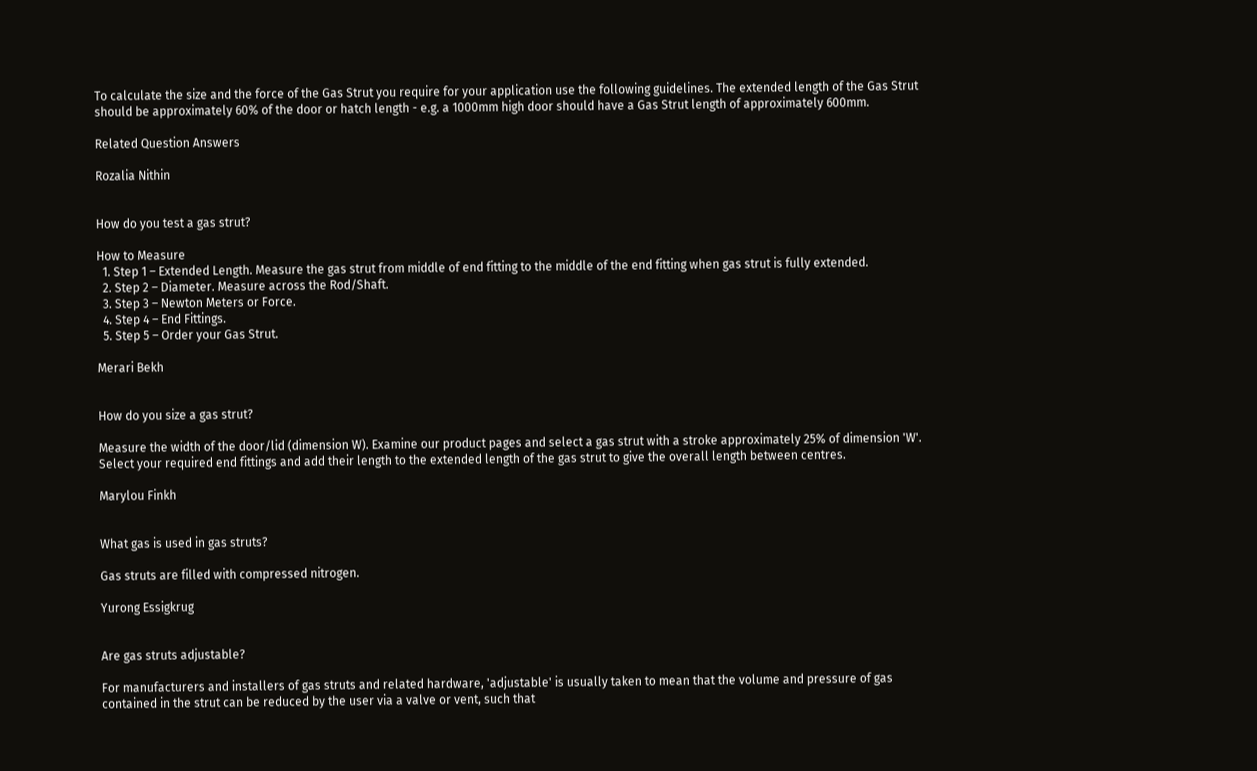To calculate the size and the force of the Gas Strut you require for your application use the following guidelines. The extended length of the Gas Strut should be approximately 60% of the door or hatch length - e.g. a 1000mm high door should have a Gas Strut length of approximately 600mm.

Related Question Answers

Rozalia Nithin


How do you test a gas strut?

How to Measure
  1. Step 1 – Extended Length. Measure the gas strut from middle of end fitting to the middle of the end fitting when gas strut is fully extended.
  2. Step 2 – Diameter. Measure across the Rod/Shaft.
  3. Step 3 – Newton Meters or Force.
  4. Step 4 – End Fittings.
  5. Step 5 – Order your Gas Strut.

Merari Bekh


How do you size a gas strut?

Measure the width of the door/lid (dimension W). Examine our product pages and select a gas strut with a stroke approximately 25% of dimension 'W'. Select your required end fittings and add their length to the extended length of the gas strut to give the overall length between centres.

Marylou Finkh


What gas is used in gas struts?

Gas struts are filled with compressed nitrogen.

Yurong Essigkrug


Are gas struts adjustable?

For manufacturers and installers of gas struts and related hardware, 'adjustable' is usually taken to mean that the volume and pressure of gas contained in the strut can be reduced by the user via a valve or vent, such that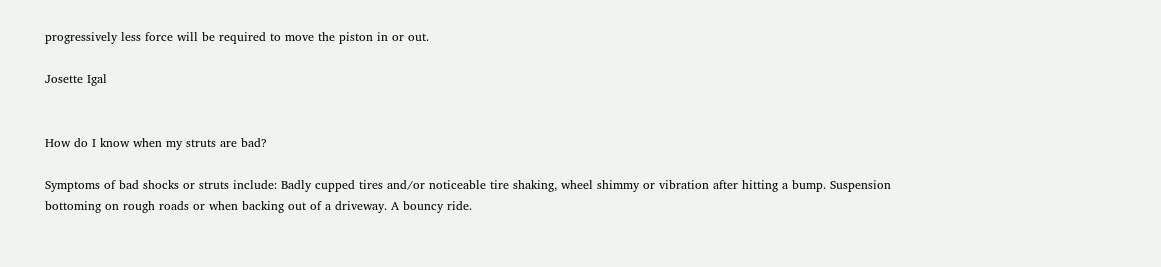progressively less force will be required to move the piston in or out.

Josette Igal


How do I know when my struts are bad?

Symptoms of bad shocks or struts include: Badly cupped tires and/or noticeable tire shaking, wheel shimmy or vibration after hitting a bump. Suspension bottoming on rough roads or when backing out of a driveway. A bouncy ride.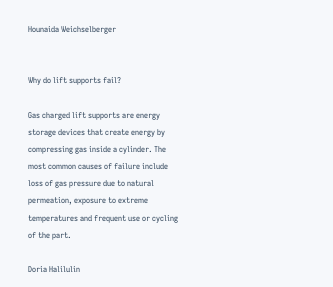Hounaida Weichselberger


Why do lift supports fail?

Gas charged lift supports are energy storage devices that create energy by compressing gas inside a cylinder. The most common causes of failure include loss of gas pressure due to natural permeation, exposure to extreme temperatures and frequent use or cycling of the part.

Doria Halilulin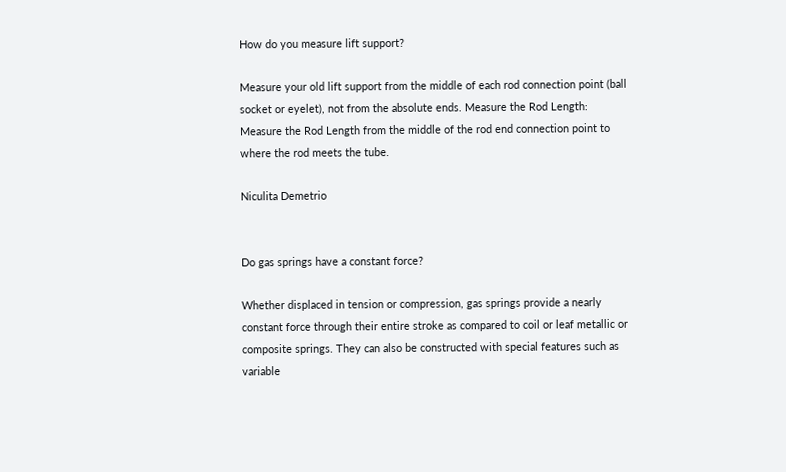How do you measure lift support?

Measure your old lift support from the middle of each rod connection point (ball socket or eyelet), not from the absolute ends. Measure the Rod Length: Measure the Rod Length from the middle of the rod end connection point to where the rod meets the tube.

Niculita Demetrio


Do gas springs have a constant force?

Whether displaced in tension or compression, gas springs provide a nearly constant force through their entire stroke as compared to coil or leaf metallic or composite springs. They can also be constructed with special features such as variable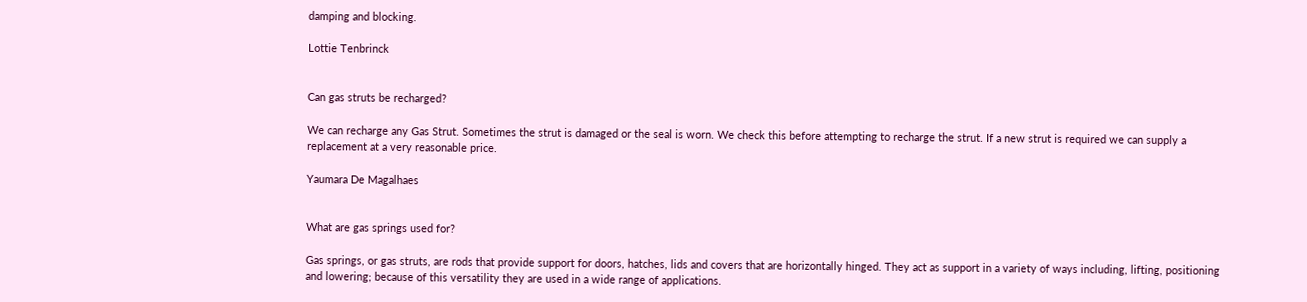damping and blocking.

Lottie Tenbrinck


Can gas struts be recharged?

We can recharge any Gas Strut. Sometimes the strut is damaged or the seal is worn. We check this before attempting to recharge the strut. If a new strut is required we can supply a replacement at a very reasonable price.

Yaumara De Magalhaes


What are gas springs used for?

Gas springs, or gas struts, are rods that provide support for doors, hatches, lids and covers that are horizontally hinged. They act as support in a variety of ways including, lifting, positioning and lowering; because of this versatility they are used in a wide range of applications.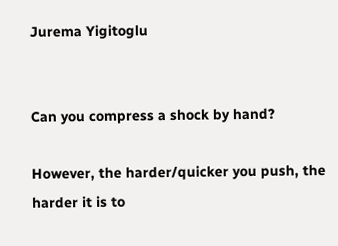Jurema Yigitoglu


Can you compress a shock by hand?

However, the harder/quicker you push, the harder it is to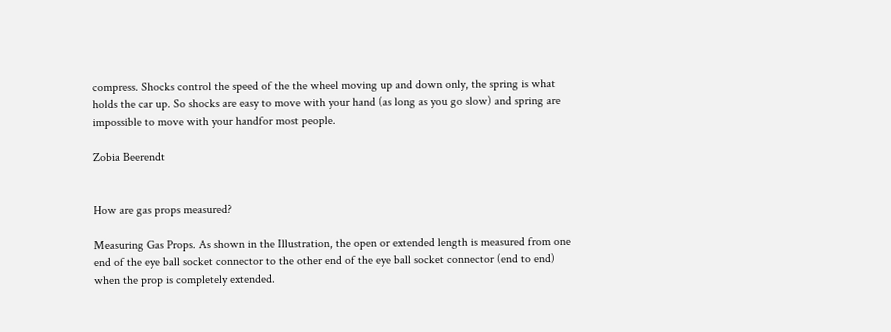compress. Shocks control the speed of the the wheel moving up and down only, the spring is what holds the car up. So shocks are easy to move with your hand (as long as you go slow) and spring are impossible to move with your handfor most people.

Zobia Beerendt


How are gas props measured?

Measuring Gas Props. As shown in the Illustration, the open or extended length is measured from one end of the eye ball socket connector to the other end of the eye ball socket connector (end to end) when the prop is completely extended.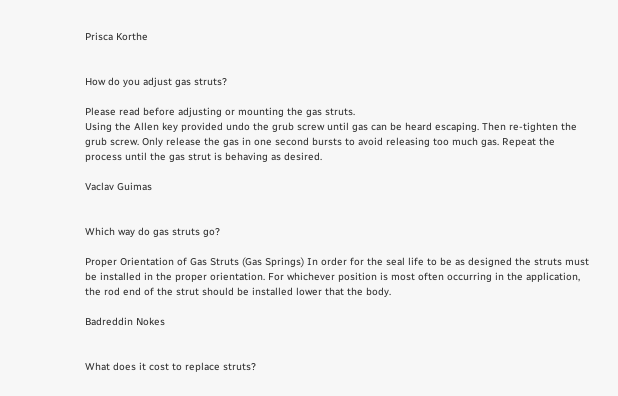Prisca Korthe


How do you adjust gas struts?

Please read before adjusting or mounting the gas struts.
Using the Allen key provided undo the grub screw until gas can be heard escaping. Then re-tighten the grub screw. Only release the gas in one second bursts to avoid releasing too much gas. Repeat the process until the gas strut is behaving as desired.

Vaclav Guimas


Which way do gas struts go?

Proper Orientation of Gas Struts (Gas Springs) In order for the seal life to be as designed the struts must be installed in the proper orientation. For whichever position is most often occurring in the application, the rod end of the strut should be installed lower that the body.

Badreddin Nokes


What does it cost to replace struts?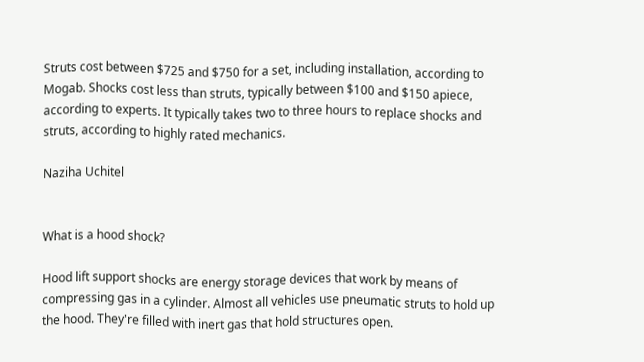Struts cost between $725 and $750 for a set, including installation, according to Mogab. Shocks cost less than struts, typically between $100 and $150 apiece, according to experts. It typically takes two to three hours to replace shocks and struts, according to highly rated mechanics.

Naziha Uchitel


What is a hood shock?

Hood lift support shocks are energy storage devices that work by means of compressing gas in a cylinder. Almost all vehicles use pneumatic struts to hold up the hood. They're filled with inert gas that hold structures open.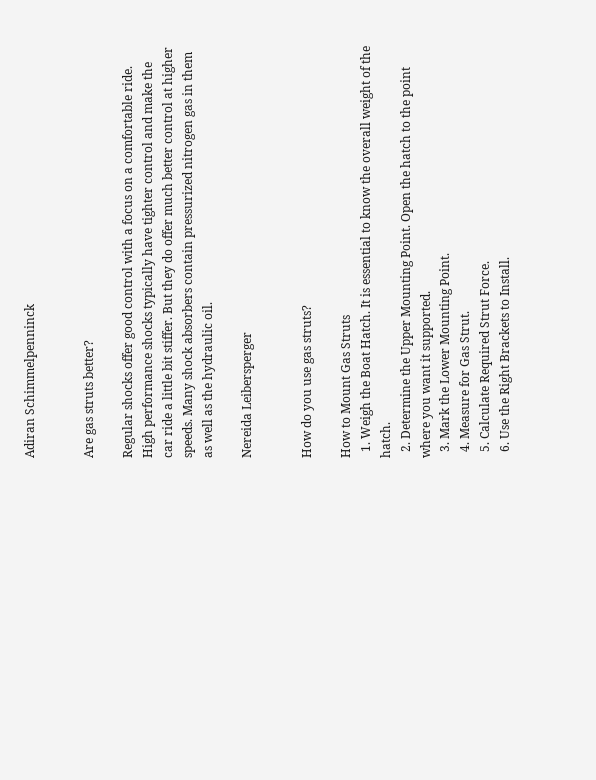Adiran Schimmelpenninck


Are gas struts better?

Regular shocks offer good control with a focus on a comfortable ride. High performance shocks typically have tighter control and make the car ride a little bit stiffer. But they do offer much better control at higher speeds. Many shock absorbers contain pressurized nitrogen gas in them as well as the hydraulic oil.

Nereida Leibersperger


How do you use gas struts?

How to Mount Gas Struts
  1. Weigh the Boat Hatch. It is essential to know the overall weight of the hatch.
  2. Determine the Upper Mounting Point. Open the hatch to the point where you want it supported.
  3. Mark the Lower Mounting Point.
  4. Measure for Gas Strut.
  5. Calculate Required Strut Force.
  6. Use the Right Brackets to Install.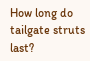How long do tailgate struts last?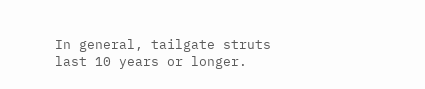In general, tailgate struts last 10 years or longer.